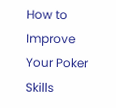How to Improve Your Poker Skills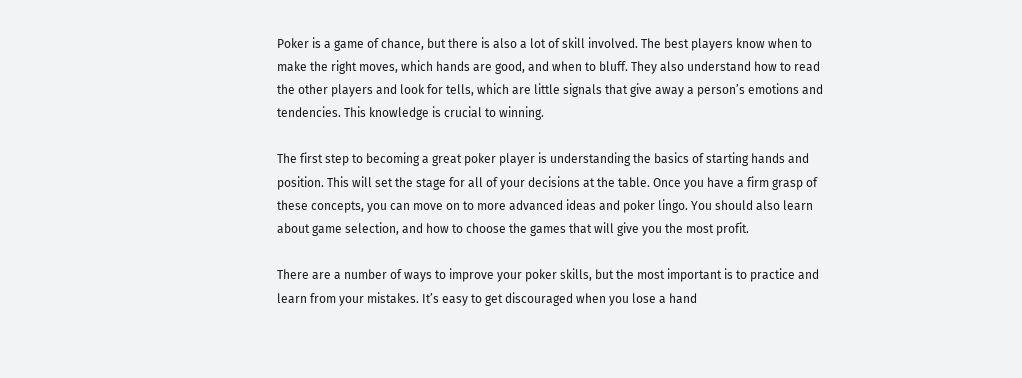Poker is a game of chance, but there is also a lot of skill involved. The best players know when to make the right moves, which hands are good, and when to bluff. They also understand how to read the other players and look for tells, which are little signals that give away a person’s emotions and tendencies. This knowledge is crucial to winning.

The first step to becoming a great poker player is understanding the basics of starting hands and position. This will set the stage for all of your decisions at the table. Once you have a firm grasp of these concepts, you can move on to more advanced ideas and poker lingo. You should also learn about game selection, and how to choose the games that will give you the most profit.

There are a number of ways to improve your poker skills, but the most important is to practice and learn from your mistakes. It’s easy to get discouraged when you lose a hand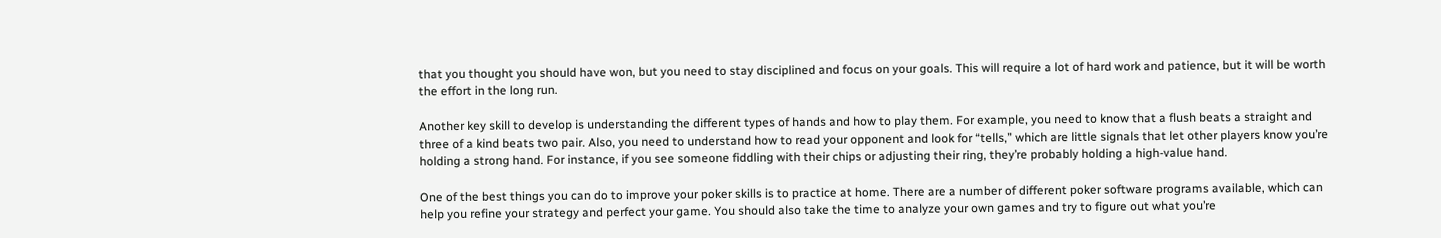that you thought you should have won, but you need to stay disciplined and focus on your goals. This will require a lot of hard work and patience, but it will be worth the effort in the long run.

Another key skill to develop is understanding the different types of hands and how to play them. For example, you need to know that a flush beats a straight and three of a kind beats two pair. Also, you need to understand how to read your opponent and look for “tells,” which are little signals that let other players know you’re holding a strong hand. For instance, if you see someone fiddling with their chips or adjusting their ring, they’re probably holding a high-value hand.

One of the best things you can do to improve your poker skills is to practice at home. There are a number of different poker software programs available, which can help you refine your strategy and perfect your game. You should also take the time to analyze your own games and try to figure out what you’re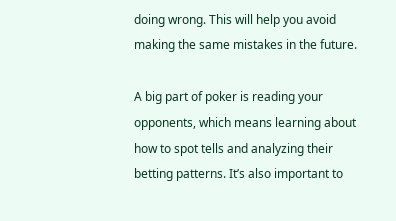doing wrong. This will help you avoid making the same mistakes in the future.

A big part of poker is reading your opponents, which means learning about how to spot tells and analyzing their betting patterns. It’s also important to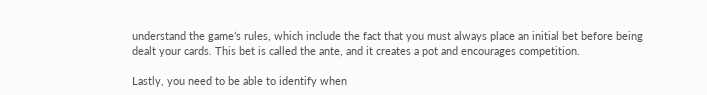understand the game’s rules, which include the fact that you must always place an initial bet before being dealt your cards. This bet is called the ante, and it creates a pot and encourages competition.

Lastly, you need to be able to identify when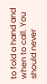to fold a hand and when to call. You should never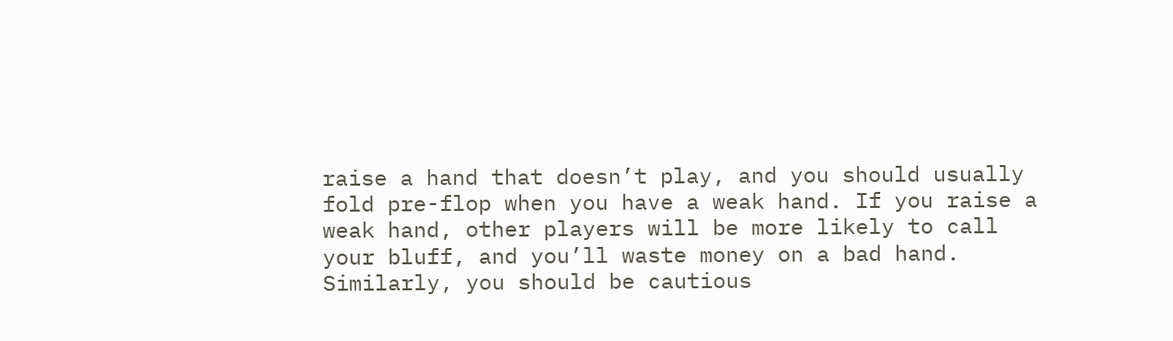raise a hand that doesn’t play, and you should usually fold pre-flop when you have a weak hand. If you raise a weak hand, other players will be more likely to call your bluff, and you’ll waste money on a bad hand. Similarly, you should be cautious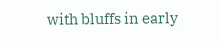with bluffs in early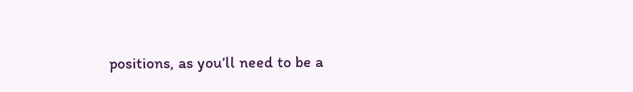positions, as you’ll need to be a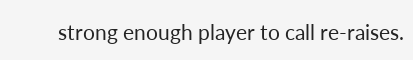strong enough player to call re-raises.